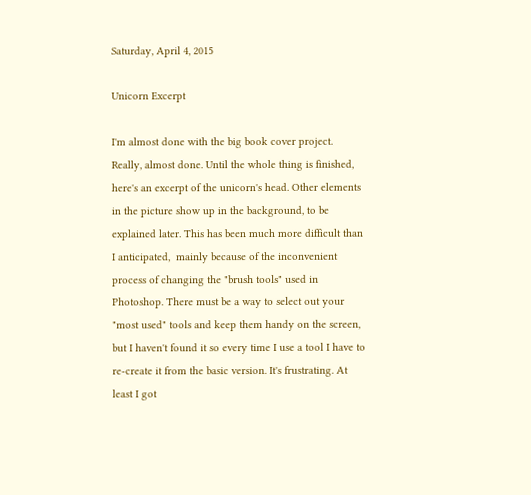Saturday, April 4, 2015

Unicorn Excerpt

I'm almost done with the big book cover project. Really, almost done. Until the whole thing is finished, here's an excerpt of the unicorn's head. Other elements in the picture show up in the background, to be explained later. This has been much more difficult than I anticipated,  mainly because of the inconvenient process of changing the "brush tools" used in Photoshop. There must be a way to select out your "most used" tools and keep them handy on the screen, but I haven't found it so every time I use a tool I have to re-create it from the basic version. It's frustrating. At least I got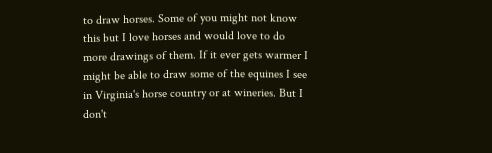to draw horses. Some of you might not know this but I love horses and would love to do more drawings of them. If it ever gets warmer I might be able to draw some of the equines I see in Virginia's horse country or at wineries. But I don't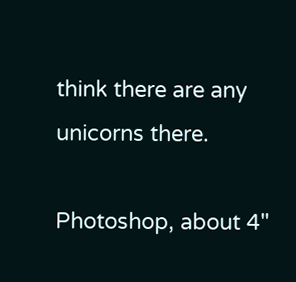think there are any unicorns there.

Photoshop, about 4"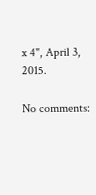x 4", April 3, 2015.

No comments: